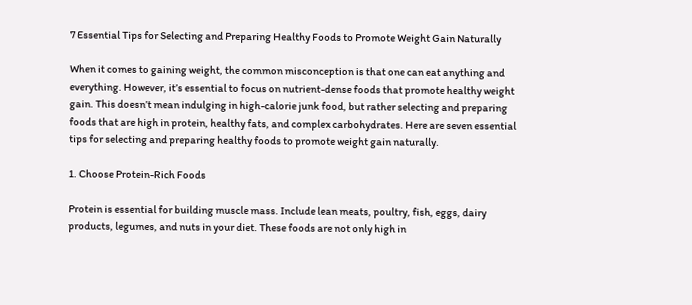7 Essential Tips for Selecting and Preparing Healthy Foods to Promote Weight Gain Naturally

When it comes to gaining weight, the common misconception is that one can eat anything and everything. However, it’s essential to focus on nutrient-dense foods that promote healthy weight gain. This doesn’t mean indulging in high-calorie junk food, but rather selecting and preparing foods that are high in protein, healthy fats, and complex carbohydrates. Here are seven essential tips for selecting and preparing healthy foods to promote weight gain naturally.

1. Choose Protein-Rich Foods

Protein is essential for building muscle mass. Include lean meats, poultry, fish, eggs, dairy products, legumes, and nuts in your diet. These foods are not only high in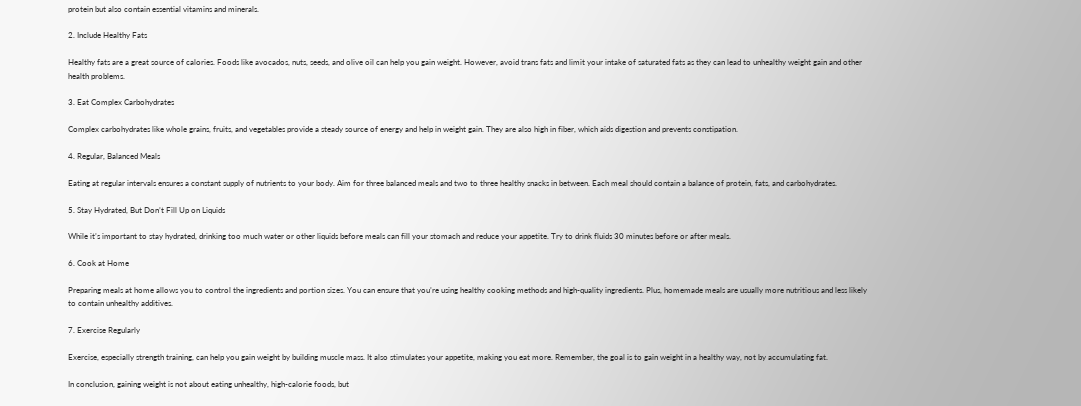protein but also contain essential vitamins and minerals.

2. Include Healthy Fats

Healthy fats are a great source of calories. Foods like avocados, nuts, seeds, and olive oil can help you gain weight. However, avoid trans fats and limit your intake of saturated fats as they can lead to unhealthy weight gain and other health problems.

3. Eat Complex Carbohydrates

Complex carbohydrates like whole grains, fruits, and vegetables provide a steady source of energy and help in weight gain. They are also high in fiber, which aids digestion and prevents constipation.

4. Regular, Balanced Meals

Eating at regular intervals ensures a constant supply of nutrients to your body. Aim for three balanced meals and two to three healthy snacks in between. Each meal should contain a balance of protein, fats, and carbohydrates.

5. Stay Hydrated, But Don’t Fill Up on Liquids

While it’s important to stay hydrated, drinking too much water or other liquids before meals can fill your stomach and reduce your appetite. Try to drink fluids 30 minutes before or after meals.

6. Cook at Home

Preparing meals at home allows you to control the ingredients and portion sizes. You can ensure that you’re using healthy cooking methods and high-quality ingredients. Plus, homemade meals are usually more nutritious and less likely to contain unhealthy additives.

7. Exercise Regularly

Exercise, especially strength training, can help you gain weight by building muscle mass. It also stimulates your appetite, making you eat more. Remember, the goal is to gain weight in a healthy way, not by accumulating fat.

In conclusion, gaining weight is not about eating unhealthy, high-calorie foods, but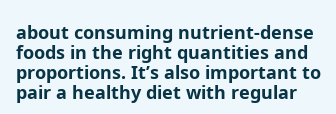about consuming nutrient-dense foods in the right quantities and proportions. It’s also important to pair a healthy diet with regular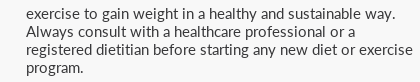exercise to gain weight in a healthy and sustainable way. Always consult with a healthcare professional or a registered dietitian before starting any new diet or exercise program.